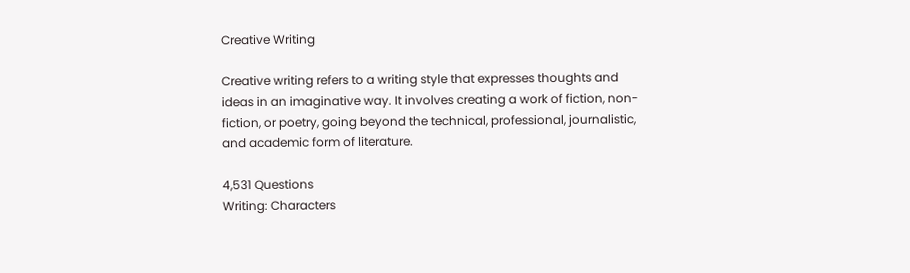Creative Writing

Creative writing refers to a writing style that expresses thoughts and ideas in an imaginative way. It involves creating a work of fiction, non-fiction, or poetry, going beyond the technical, professional, journalistic, and academic form of literature.

4,531 Questions
Writing: Characters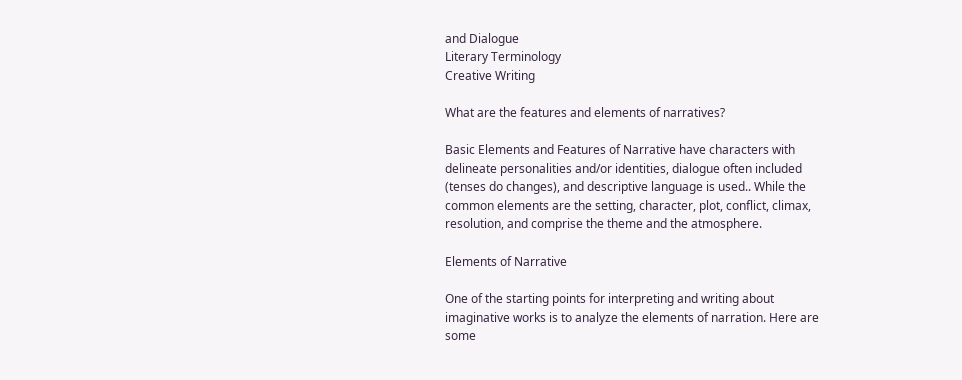and Dialogue
Literary Terminology
Creative Writing

What are the features and elements of narratives?

Basic Elements and Features of Narrative have characters with delineate personalities and/or identities, dialogue often included (tenses do changes), and descriptive language is used.. While the common elements are the setting, character, plot, conflict, climax, resolution, and comprise the theme and the atmosphere.

Elements of Narrative

One of the starting points for interpreting and writing about imaginative works is to analyze the elements of narration. Here are some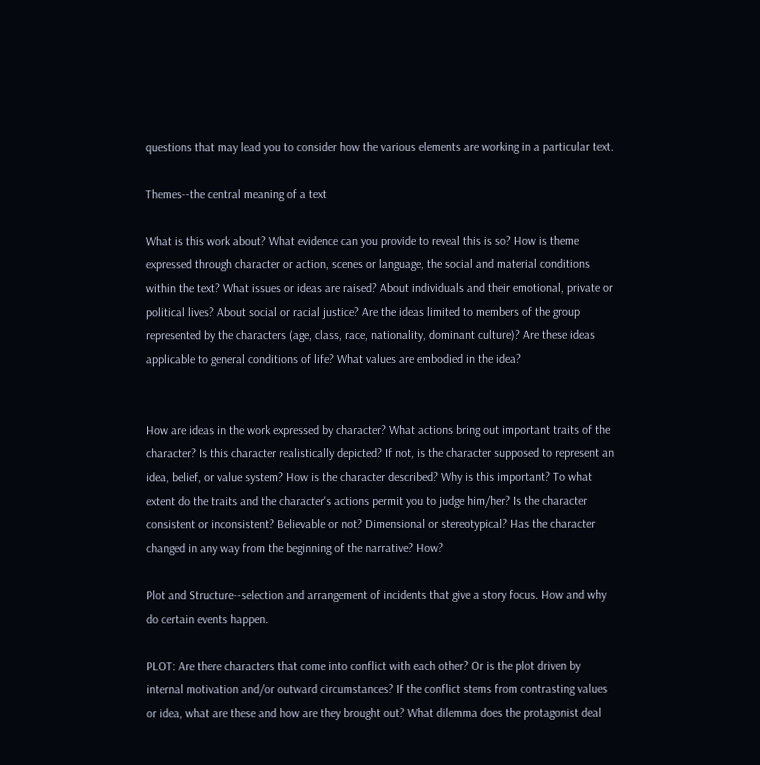questions that may lead you to consider how the various elements are working in a particular text.

Themes--the central meaning of a text

What is this work about? What evidence can you provide to reveal this is so? How is theme expressed through character or action, scenes or language, the social and material conditions within the text? What issues or ideas are raised? About individuals and their emotional, private or political lives? About social or racial justice? Are the ideas limited to members of the group represented by the characters (age, class, race, nationality, dominant culture)? Are these ideas applicable to general conditions of life? What values are embodied in the idea?


How are ideas in the work expressed by character? What actions bring out important traits of the character? Is this character realistically depicted? If not, is the character supposed to represent an idea, belief, or value system? How is the character described? Why is this important? To what extent do the traits and the character's actions permit you to judge him/her? Is the character consistent or inconsistent? Believable or not? Dimensional or stereotypical? Has the character changed in any way from the beginning of the narrative? How?

Plot and Structure--selection and arrangement of incidents that give a story focus. How and why do certain events happen.

PLOT: Are there characters that come into conflict with each other? Or is the plot driven by internal motivation and/or outward circumstances? If the conflict stems from contrasting values or idea, what are these and how are they brought out? What dilemma does the protagonist deal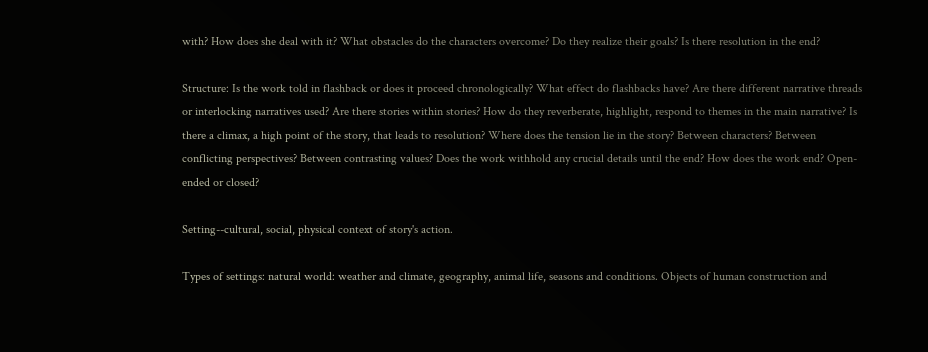with? How does she deal with it? What obstacles do the characters overcome? Do they realize their goals? Is there resolution in the end?

Structure: Is the work told in flashback or does it proceed chronologically? What effect do flashbacks have? Are there different narrative threads or interlocking narratives used? Are there stories within stories? How do they reverberate, highlight, respond to themes in the main narrative? Is there a climax, a high point of the story, that leads to resolution? Where does the tension lie in the story? Between characters? Between conflicting perspectives? Between contrasting values? Does the work withhold any crucial details until the end? How does the work end? Open-ended or closed?

Setting--cultural, social, physical context of story's action.

Types of settings: natural world: weather and climate, geography, animal life, seasons and conditions. Objects of human construction and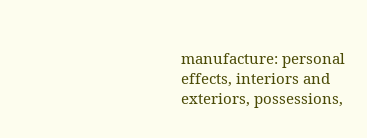manufacture: personal effects, interiors and exteriors, possessions,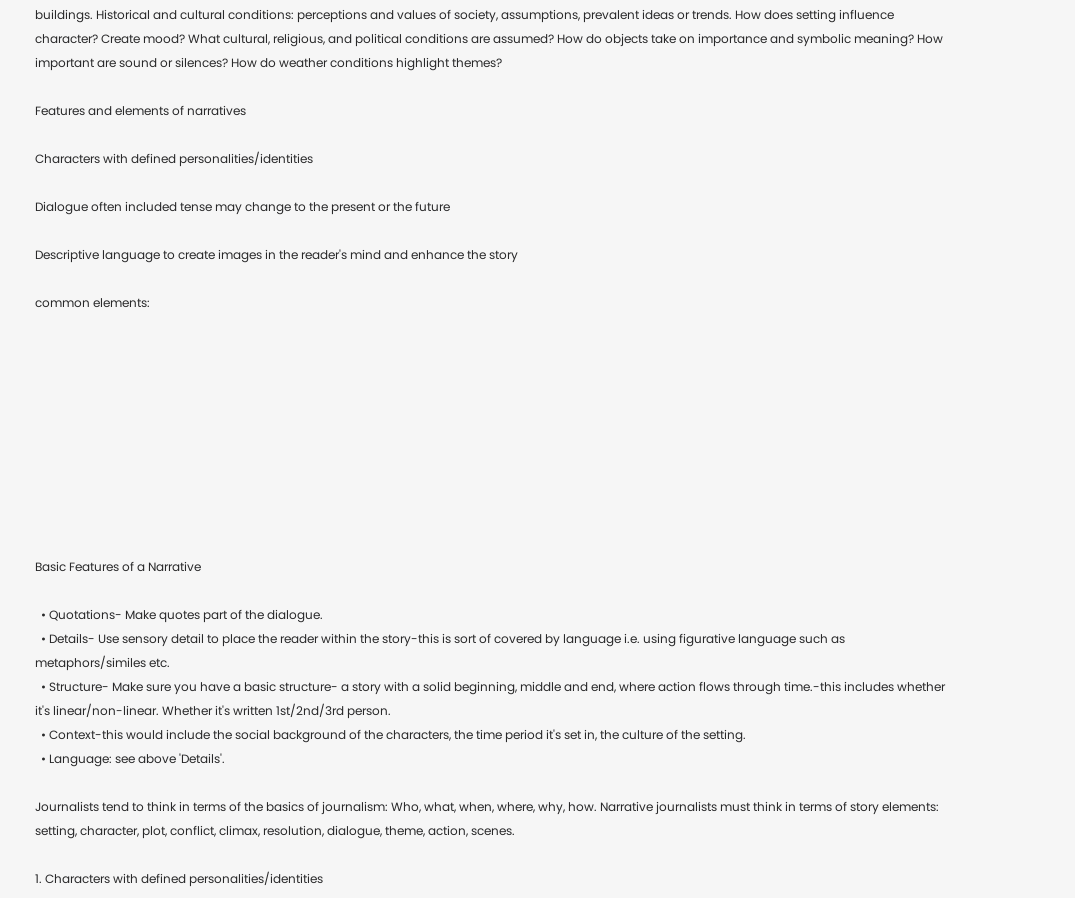buildings. Historical and cultural conditions: perceptions and values of society, assumptions, prevalent ideas or trends. How does setting influence character? Create mood? What cultural, religious, and political conditions are assumed? How do objects take on importance and symbolic meaning? How important are sound or silences? How do weather conditions highlight themes?

Features and elements of narratives

Characters with defined personalities/identities

Dialogue often included tense may change to the present or the future

Descriptive language to create images in the reader's mind and enhance the story

common elements:










Basic Features of a Narrative

  • Quotations- Make quotes part of the dialogue.
  • Details- Use sensory detail to place the reader within the story-this is sort of covered by language i.e. using figurative language such as metaphors/similes etc.
  • Structure- Make sure you have a basic structure- a story with a solid beginning, middle and end, where action flows through time.-this includes whether it's linear/non-linear. Whether it's written 1st/2nd/3rd person.
  • Context-this would include the social background of the characters, the time period it's set in, the culture of the setting.
  • Language: see above 'Details'.

Journalists tend to think in terms of the basics of journalism: Who, what, when, where, why, how. Narrative journalists must think in terms of story elements: setting, character, plot, conflict, climax, resolution, dialogue, theme, action, scenes.

1. Characters with defined personalities/identities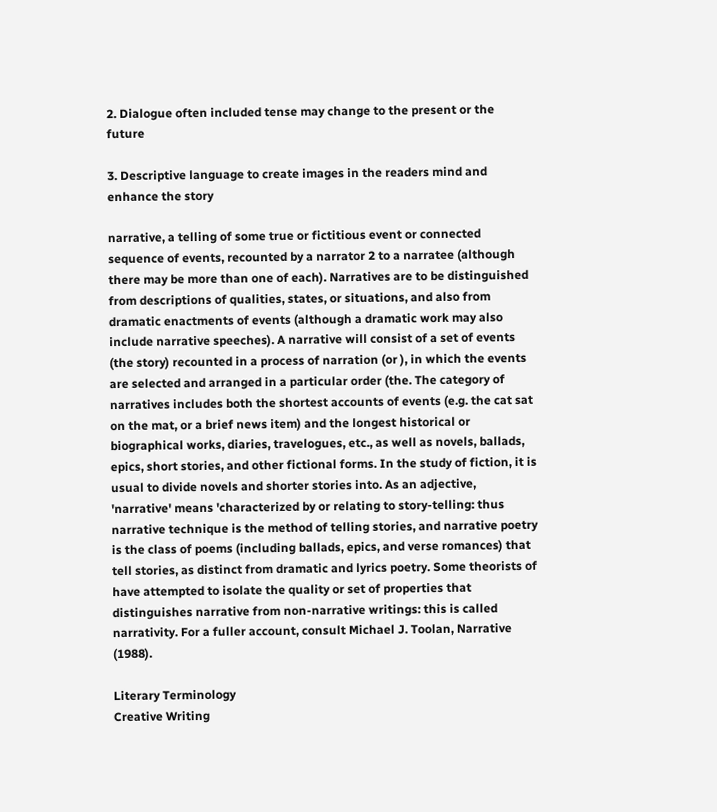2. Dialogue often included tense may change to the present or the future

3. Descriptive language to create images in the readers mind and enhance the story

narrative, a telling of some true or fictitious event or connected sequence of events, recounted by a narrator 2 to a narratee (although there may be more than one of each). Narratives are to be distinguished from descriptions of qualities, states, or situations, and also from dramatic enactments of events (although a dramatic work may also include narrative speeches). A narrative will consist of a set of events (the story) recounted in a process of narration (or ), in which the events are selected and arranged in a particular order (the. The category of narratives includes both the shortest accounts of events (e.g. the cat sat on the mat, or a brief news item) and the longest historical or biographical works, diaries, travelogues, etc., as well as novels, ballads, epics, short stories, and other fictional forms. In the study of fiction, it is usual to divide novels and shorter stories into. As an adjective, 'narrative' means 'characterized by or relating to story-telling: thus narrative technique is the method of telling stories, and narrative poetry is the class of poems (including ballads, epics, and verse romances) that tell stories, as distinct from dramatic and lyrics poetry. Some theorists of have attempted to isolate the quality or set of properties that distinguishes narrative from non-narrative writings: this is called narrativity. For a fuller account, consult Michael J. Toolan, Narrative (1988).

Literary Terminology
Creative Writing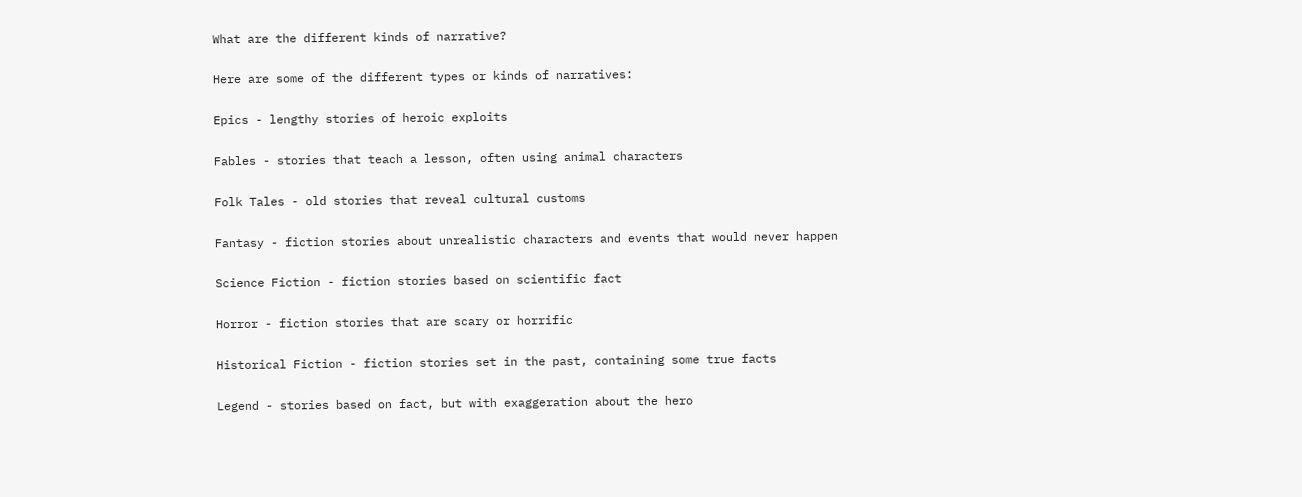What are the different kinds of narrative?

Here are some of the different types or kinds of narratives:

Epics - lengthy stories of heroic exploits

Fables - stories that teach a lesson, often using animal characters

Folk Tales - old stories that reveal cultural customs

Fantasy - fiction stories about unrealistic characters and events that would never happen

Science Fiction - fiction stories based on scientific fact

Horror - fiction stories that are scary or horrific

Historical Fiction - fiction stories set in the past, containing some true facts

Legend - stories based on fact, but with exaggeration about the hero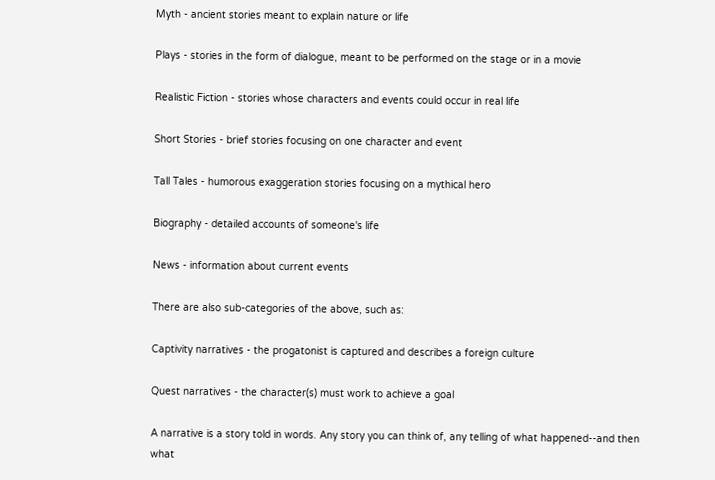Myth - ancient stories meant to explain nature or life

Plays - stories in the form of dialogue, meant to be performed on the stage or in a movie

Realistic Fiction - stories whose characters and events could occur in real life

Short Stories - brief stories focusing on one character and event

Tall Tales - humorous exaggeration stories focusing on a mythical hero

Biography - detailed accounts of someone's life

News - information about current events

There are also sub-categories of the above, such as:

Captivity narratives - the progatonist is captured and describes a foreign culture

Quest narratives - the character(s) must work to achieve a goal

A narrative is a story told in words. Any story you can think of, any telling of what happened--and then what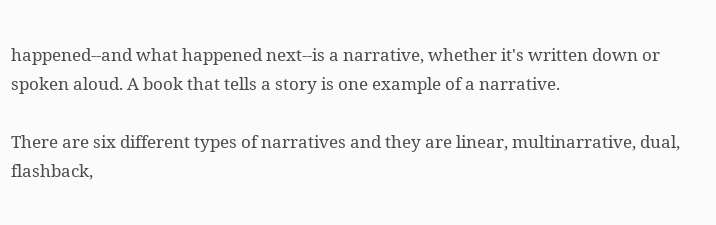happened--and what happened next--is a narrative, whether it's written down or spoken aloud. A book that tells a story is one example of a narrative.

There are six different types of narratives and they are linear, multinarrative, dual, flashback,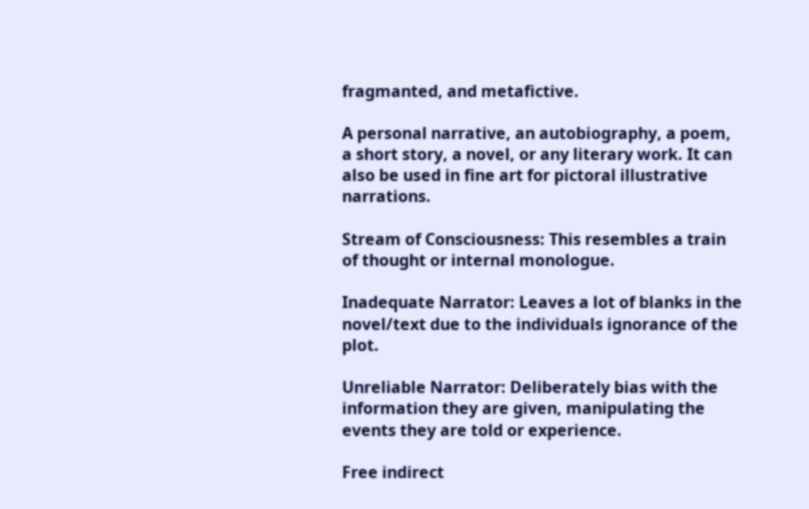fragmanted, and metafictive.

A personal narrative, an autobiography, a poem, a short story, a novel, or any literary work. It can also be used in fine art for pictoral illustrative narrations.

Stream of Consciousness: This resembles a train of thought or internal monologue.

Inadequate Narrator: Leaves a lot of blanks in the novel/text due to the individuals ignorance of the plot.

Unreliable Narrator: Deliberately bias with the information they are given, manipulating the events they are told or experience.

Free indirect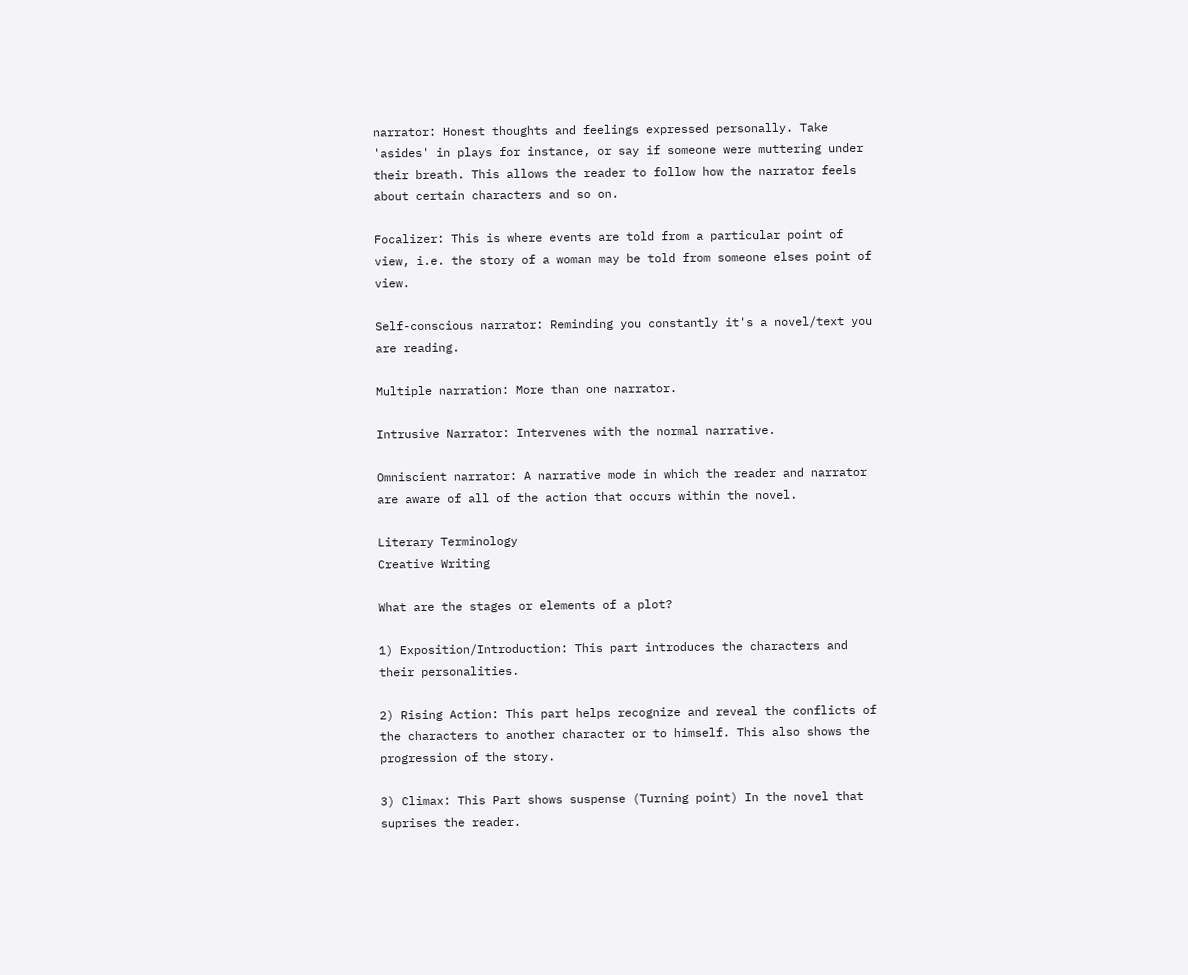narrator: Honest thoughts and feelings expressed personally. Take 'asides' in plays for instance, or say if someone were muttering under their breath. This allows the reader to follow how the narrator feels about certain characters and so on.

Focalizer: This is where events are told from a particular point of view, i.e. the story of a woman may be told from someone elses point of view.

Self-conscious narrator: Reminding you constantly it's a novel/text you are reading.

Multiple narration: More than one narrator.

Intrusive Narrator: Intervenes with the normal narrative.

Omniscient narrator: A narrative mode in which the reader and narrator are aware of all of the action that occurs within the novel.

Literary Terminology
Creative Writing

What are the stages or elements of a plot?

1) Exposition/Introduction: This part introduces the characters and their personalities.

2) Rising Action: This part helps recognize and reveal the conflicts of the characters to another character or to himself. This also shows the progression of the story.

3) Climax: This Part shows suspense (Turning point) In the novel that suprises the reader.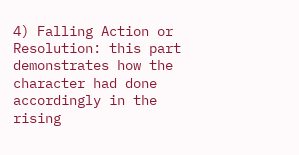4) Falling Action or Resolution: this part demonstrates how the character had done accordingly in the rising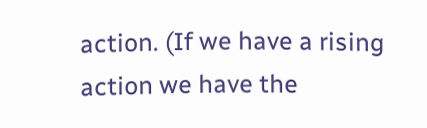action. (If we have a rising action we have the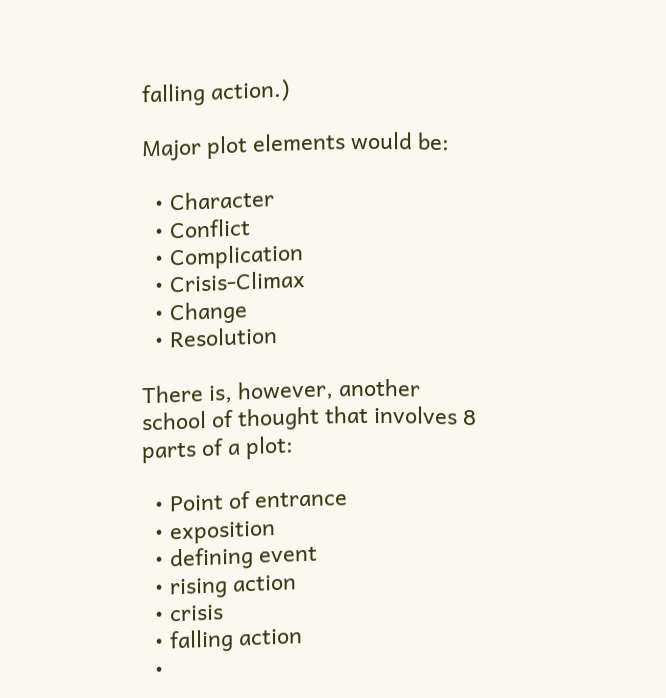falling action.)

Major plot elements would be:

  • Character
  • Conflict
  • Complication
  • Crisis-Climax
  • Change
  • Resolution

There is, however, another school of thought that involves 8 parts of a plot:

  • Point of entrance
  • exposition
  • defining event
  • rising action
  • crisis
  • falling action
  •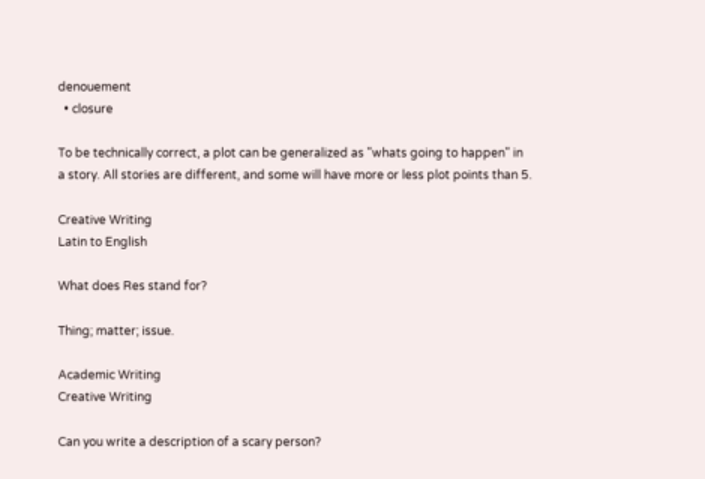denouement
  • closure

To be technically correct, a plot can be generalized as "whats going to happen" in a story. All stories are different, and some will have more or less plot points than 5.

Creative Writing
Latin to English

What does Res stand for?

Thing; matter; issue.

Academic Writing
Creative Writing

Can you write a description of a scary person?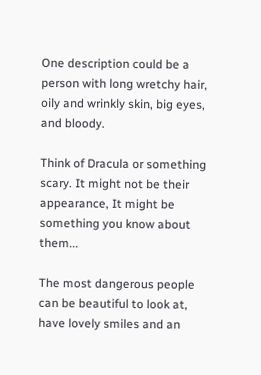One description could be a person with long wretchy hair, oily and wrinkly skin, big eyes, and bloody.

Think of Dracula or something scary. It might not be their appearance, It might be something you know about them...

The most dangerous people can be beautiful to look at, have lovely smiles and an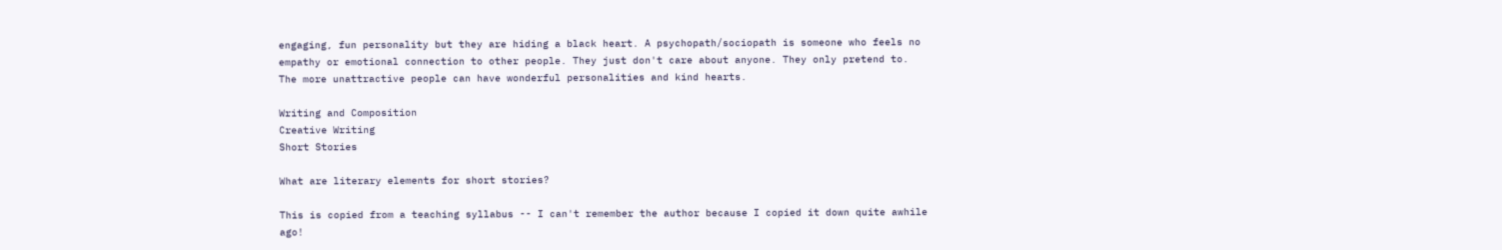engaging, fun personality but they are hiding a black heart. A psychopath/sociopath is someone who feels no empathy or emotional connection to other people. They just don't care about anyone. They only pretend to. The more unattractive people can have wonderful personalities and kind hearts.

Writing and Composition
Creative Writing
Short Stories

What are literary elements for short stories?

This is copied from a teaching syllabus -- I can't remember the author because I copied it down quite awhile ago!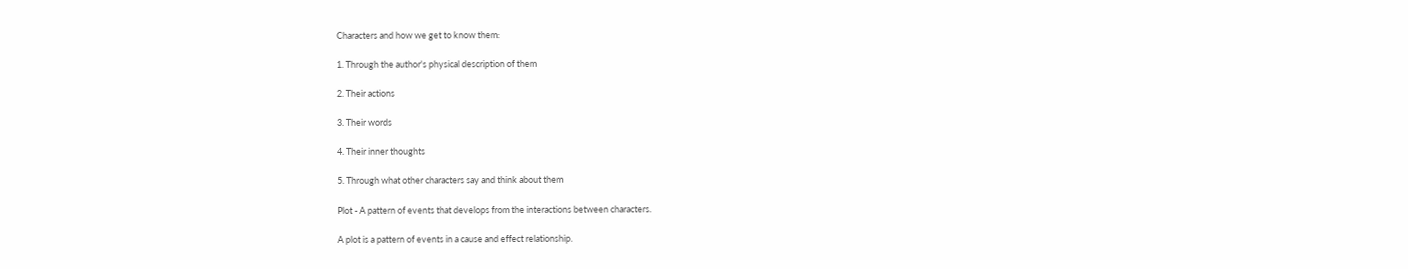Characters and how we get to know them:

1. Through the author's physical description of them

2. Their actions

3. Their words

4. Their inner thoughts

5. Through what other characters say and think about them

Plot - A pattern of events that develops from the interactions between characters.

A plot is a pattern of events in a cause and effect relationship.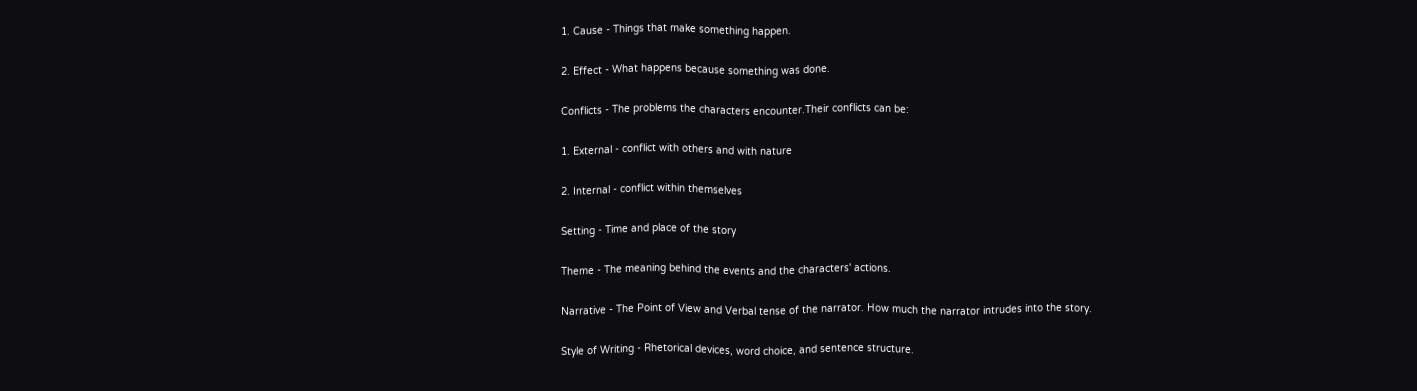1. Cause - Things that make something happen.

2. Effect - What happens because something was done.

Conflicts - The problems the characters encounter.Their conflicts can be:

1. External - conflict with others and with nature

2. Internal - conflict within themselves

Setting - Time and place of the story

Theme - The meaning behind the events and the characters' actions.

Narrative - The Point of View and Verbal tense of the narrator. How much the narrator intrudes into the story.

Style of Writing - Rhetorical devices, word choice, and sentence structure.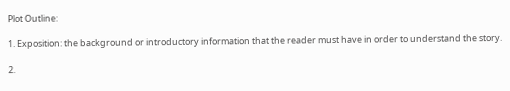Plot Outline:

1. Exposition: the background or introductory information that the reader must have in order to understand the story.

2.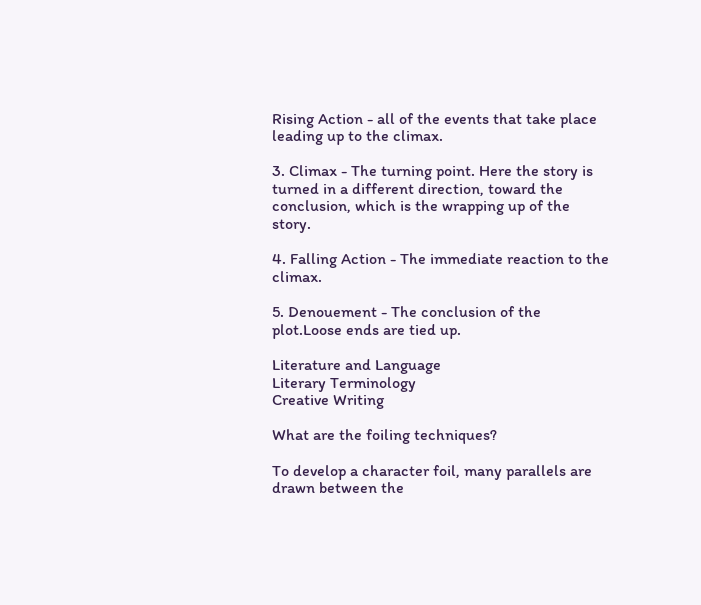Rising Action - all of the events that take place leading up to the climax.

3. Climax - The turning point. Here the story is turned in a different direction, toward the conclusion, which is the wrapping up of the story.

4. Falling Action - The immediate reaction to the climax.

5. Denouement - The conclusion of the plot.Loose ends are tied up.

Literature and Language
Literary Terminology
Creative Writing

What are the foiling techniques?

To develop a character foil, many parallels are drawn between the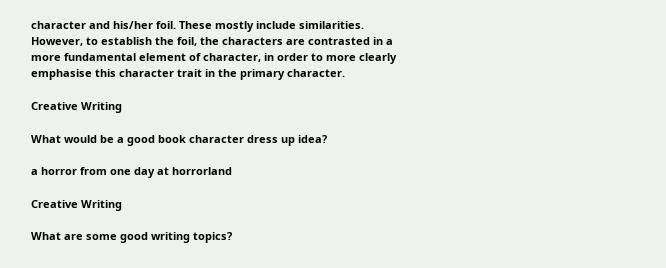character and his/her foil. These mostly include similarities. However, to establish the foil, the characters are contrasted in a more fundamental element of character, in order to more clearly emphasise this character trait in the primary character.

Creative Writing

What would be a good book character dress up idea?

a horror from one day at horrorland

Creative Writing

What are some good writing topics?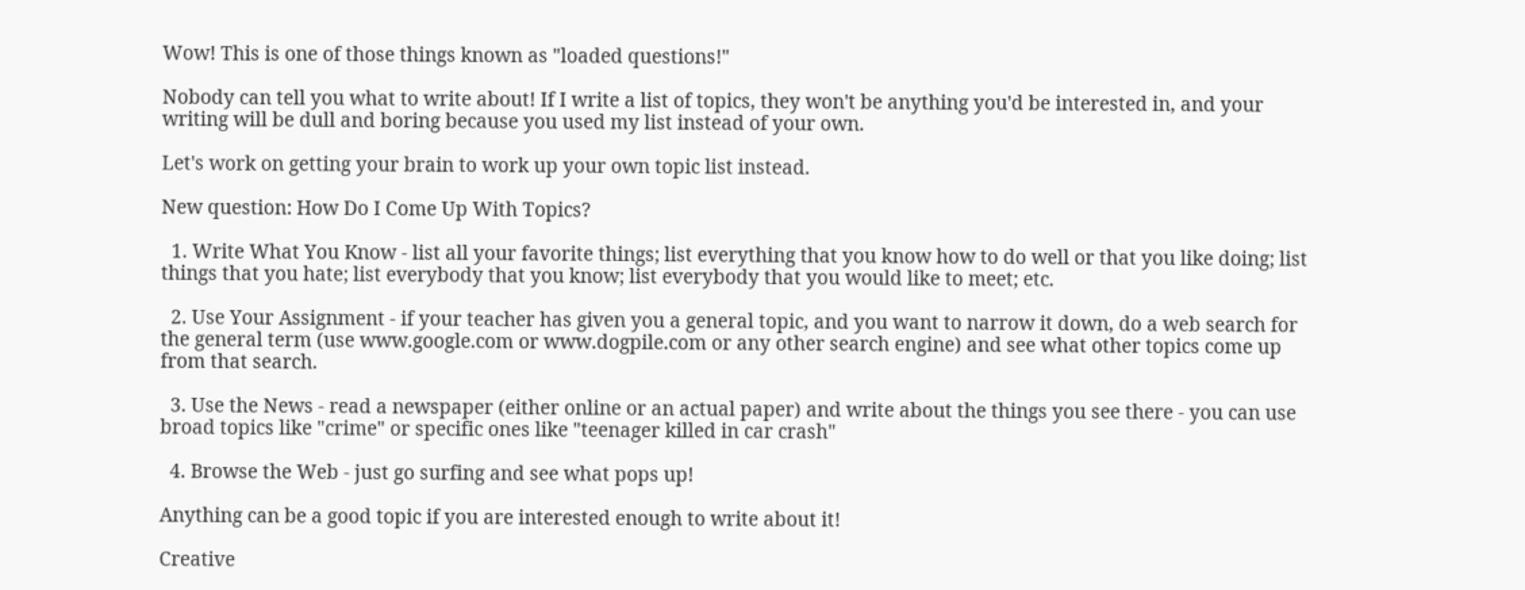Wow! This is one of those things known as "loaded questions!"

Nobody can tell you what to write about! If I write a list of topics, they won't be anything you'd be interested in, and your writing will be dull and boring because you used my list instead of your own.

Let's work on getting your brain to work up your own topic list instead.

New question: How Do I Come Up With Topics?

  1. Write What You Know - list all your favorite things; list everything that you know how to do well or that you like doing; list things that you hate; list everybody that you know; list everybody that you would like to meet; etc.

  2. Use Your Assignment - if your teacher has given you a general topic, and you want to narrow it down, do a web search for the general term (use www.google.com or www.dogpile.com or any other search engine) and see what other topics come up from that search.

  3. Use the News - read a newspaper (either online or an actual paper) and write about the things you see there - you can use broad topics like "crime" or specific ones like "teenager killed in car crash"

  4. Browse the Web - just go surfing and see what pops up!

Anything can be a good topic if you are interested enough to write about it!

Creative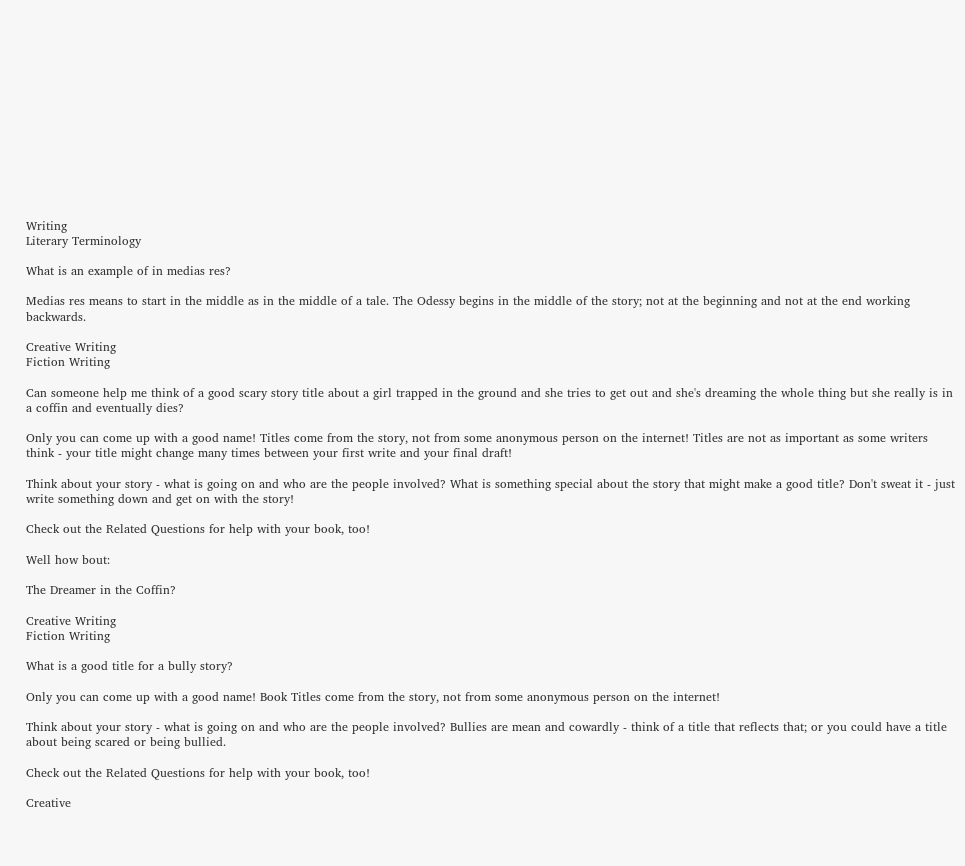Writing
Literary Terminology

What is an example of in medias res?

Medias res means to start in the middle as in the middle of a tale. The Odessy begins in the middle of the story; not at the beginning and not at the end working backwards.

Creative Writing
Fiction Writing

Can someone help me think of a good scary story title about a girl trapped in the ground and she tries to get out and she's dreaming the whole thing but she really is in a coffin and eventually dies?

Only you can come up with a good name! Titles come from the story, not from some anonymous person on the internet! Titles are not as important as some writers think - your title might change many times between your first write and your final draft!

Think about your story - what is going on and who are the people involved? What is something special about the story that might make a good title? Don't sweat it - just write something down and get on with the story!

Check out the Related Questions for help with your book, too!

Well how bout:

The Dreamer in the Coffin?

Creative Writing
Fiction Writing

What is a good title for a bully story?

Only you can come up with a good name! Book Titles come from the story, not from some anonymous person on the internet!

Think about your story - what is going on and who are the people involved? Bullies are mean and cowardly - think of a title that reflects that; or you could have a title about being scared or being bullied.

Check out the Related Questions for help with your book, too!

Creative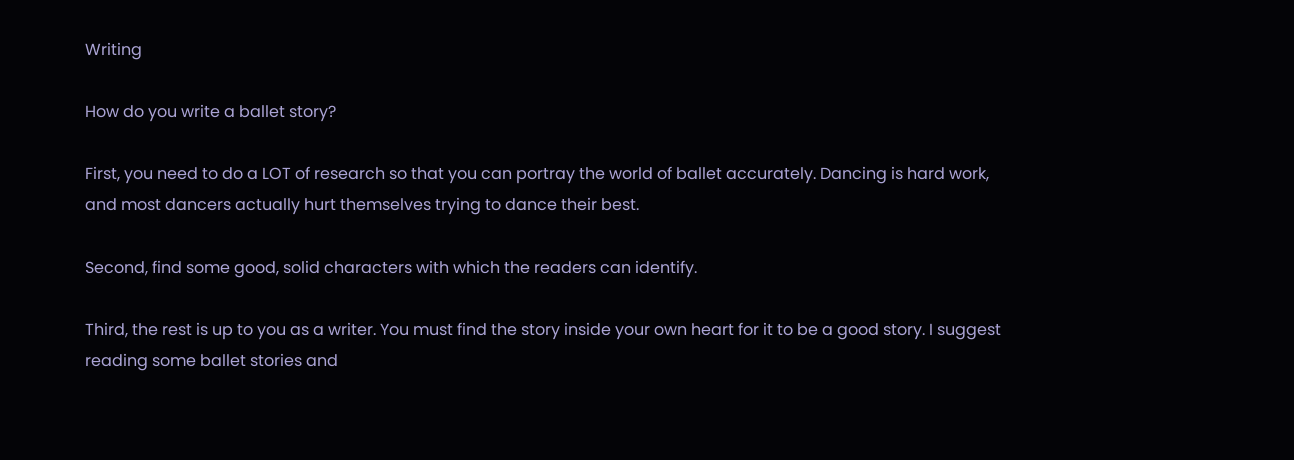Writing

How do you write a ballet story?

First, you need to do a LOT of research so that you can portray the world of ballet accurately. Dancing is hard work, and most dancers actually hurt themselves trying to dance their best.

Second, find some good, solid characters with which the readers can identify.

Third, the rest is up to you as a writer. You must find the story inside your own heart for it to be a good story. I suggest reading some ballet stories and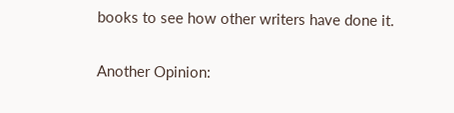books to see how other writers have done it.

Another Opinion: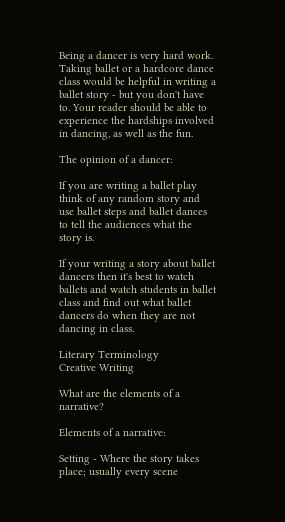Being a dancer is very hard work. Taking ballet or a hardcore dance class would be helpful in writing a ballet story - but you don't have to. Your reader should be able to experience the hardships involved in dancing, as well as the fun.

The opinion of a dancer:

If you are writing a ballet play think of any random story and use ballet steps and ballet dances to tell the audiences what the story is.

If your writing a story about ballet dancers then it's best to watch ballets and watch students in ballet class and find out what ballet dancers do when they are not dancing in class.

Literary Terminology
Creative Writing

What are the elements of a narrative?

Elements of a narrative:

Setting - Where the story takes place; usually every scene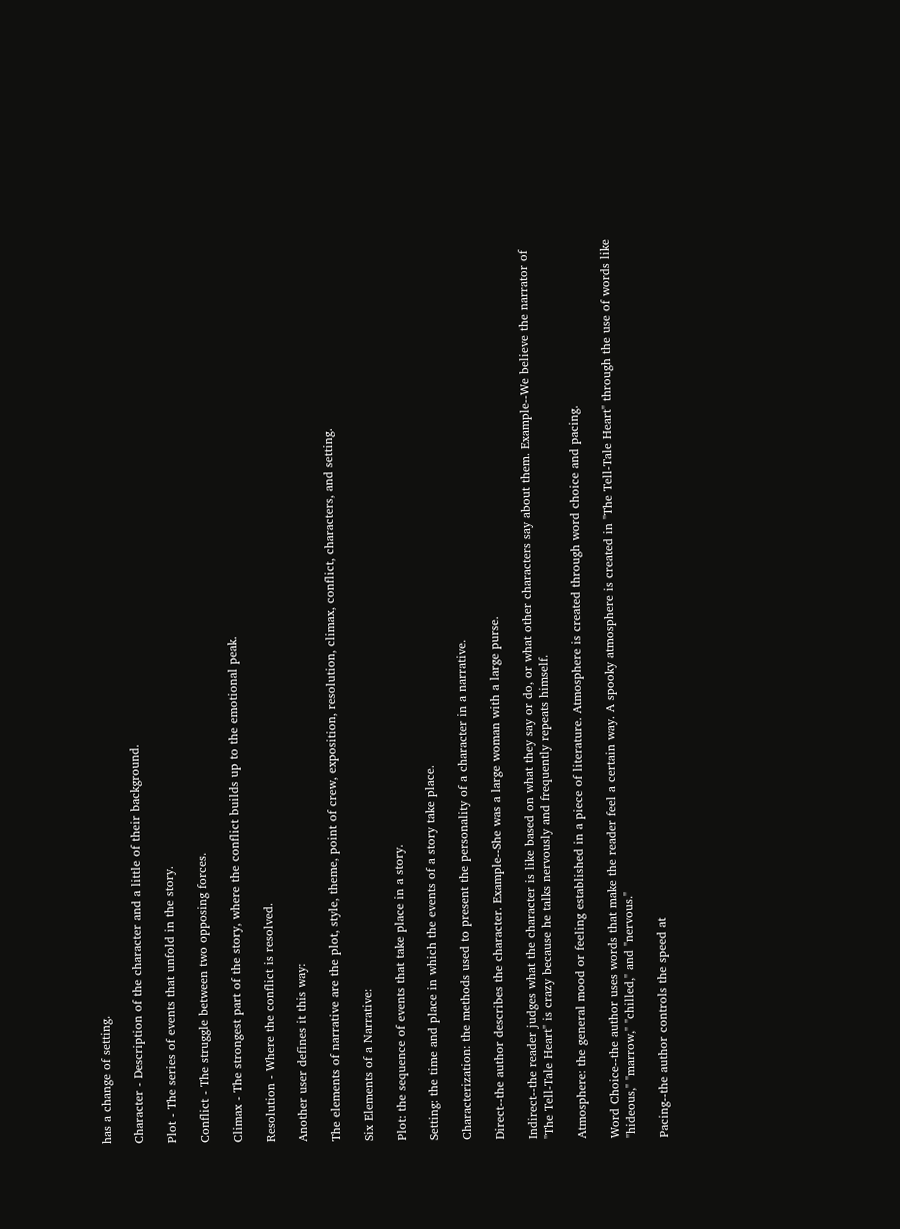has a change of setting.

Character - Description of the character and a little of their background.

Plot - The series of events that unfold in the story.

Conflict - The struggle between two opposing forces.

Climax - The strongest part of the story, where the conflict builds up to the emotional peak.

Resolution - Where the conflict is resolved.

Another user defines it this way:

The elements of narrative are the plot, style, theme, point of crew, exposition, resolution, climax, conflict, characters, and setting.

Six Elements of a Narrative:

Plot: the sequence of events that take place in a story.

Setting: the time and place in which the events of a story take place.

Characterization: the methods used to present the personality of a character in a narrative.

Direct--the author describes the character. Example--She was a large woman with a large purse.

Indirect--the reader judges what the character is like based on what they say or do, or what other characters say about them. Example--We believe the narrator of "The Tell-Tale Heart" is crazy because he talks nervously and frequently repeats himself.

Atmosphere: the general mood or feeling established in a piece of literature. Atmosphere is created through word choice and pacing.

Word Choice--the author uses words that make the reader feel a certain way. A spooky atmosphere is created in "The Tell-Tale Heart" through the use of words like "hideous," "marrow," "chilled," and "nervous."

Pacing--the author controls the speed at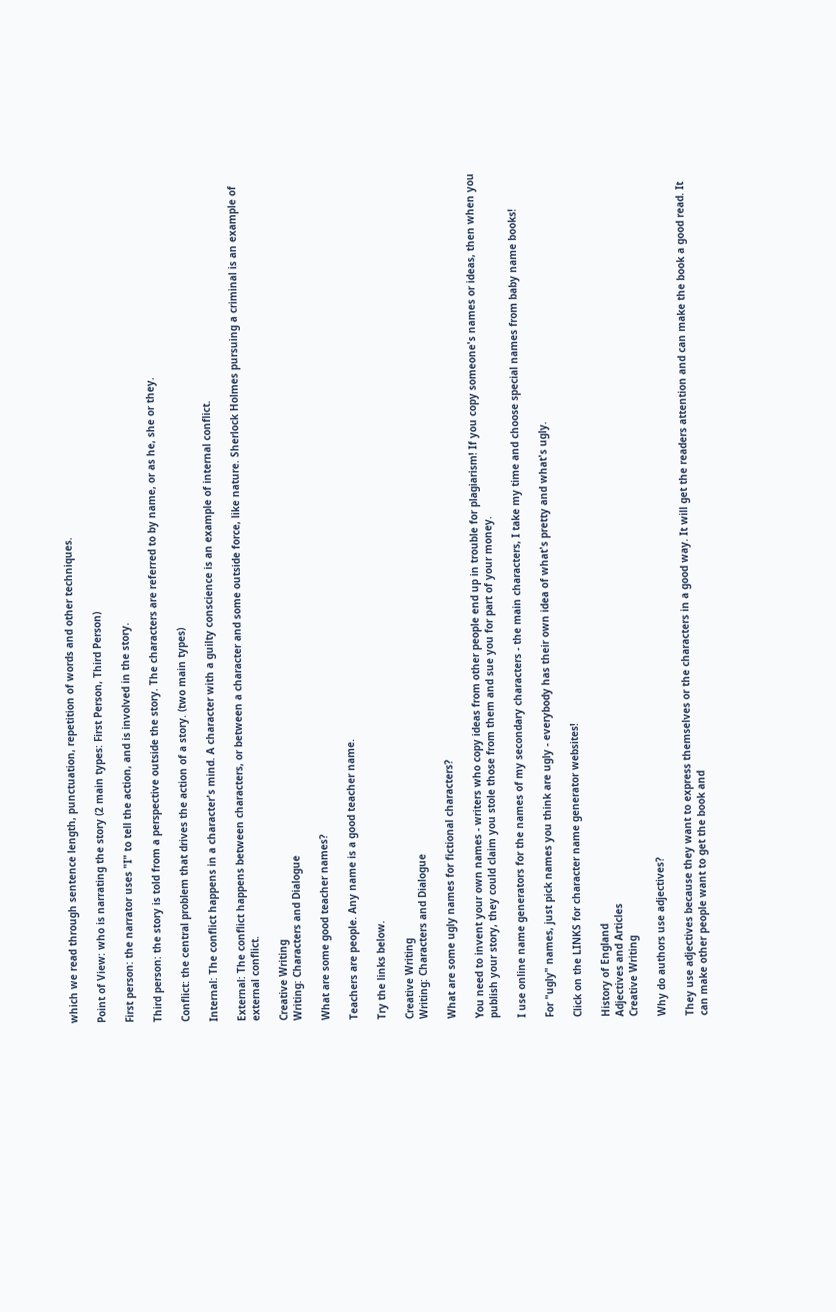which we read through sentence length, punctuation, repetition of words and other techniques.

Point of View: who is narrating the story (2 main types: First Person, Third Person)

First person: the narrator uses "I" to tell the action, and is involved in the story.

Third person: the story is told from a perspective outside the story. The characters are referred to by name, or as he, she or they.

Conflict: the central problem that drives the action of a story. (two main types)

Internal: The conflict happens in a character's mind. A character with a guilty conscience is an example of internal conflict.

External: The conflict happens between characters, or between a character and some outside force, like nature. Sherlock Holmes pursuing a criminal is an example of external conflict.

Creative Writing
Writing: Characters and Dialogue

What are some good teacher names?

Teachers are people. Any name is a good teacher name.

Try the links below.

Creative Writing
Writing: Characters and Dialogue

What are some ugly names for fictional characters?

You need to invent your own names - writers who copy ideas from other people end up in trouble for plagiarism! If you copy someone's names or ideas, then when you publish your story, they could claim you stole those from them and sue you for part of your money.

I use online name generators for the names of my secondary characters - the main characters, I take my time and choose special names from baby name books!

For "ugly" names, just pick names you think are ugly - everybody has their own idea of what's pretty and what's ugly.

Click on the LINKS for character name generator websites!

History of England
Adjectives and Articles
Creative Writing

Why do authors use adjectives?

They use adjectives because they want to express themselves or the characters in a good way. It will get the readers attention and can make the book a good read. It can make other people want to get the book and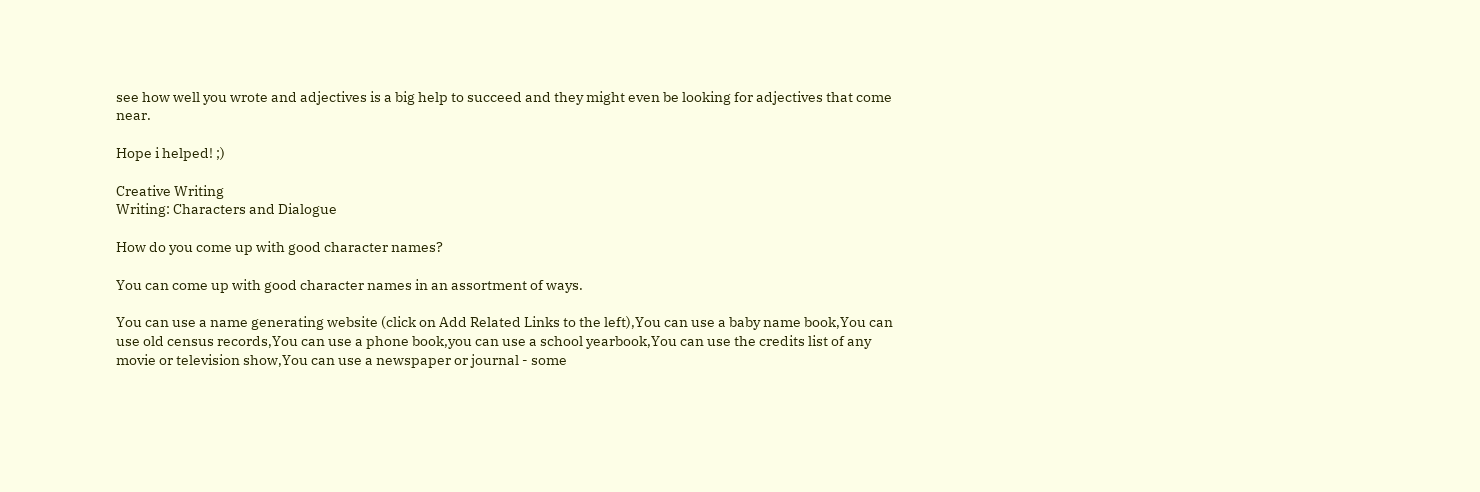see how well you wrote and adjectives is a big help to succeed and they might even be looking for adjectives that come near.

Hope i helped! ;)

Creative Writing
Writing: Characters and Dialogue

How do you come up with good character names?

You can come up with good character names in an assortment of ways.

You can use a name generating website (click on Add Related Links to the left),You can use a baby name book,You can use old census records,You can use a phone book,you can use a school yearbook,You can use the credits list of any movie or television show,You can use a newspaper or journal - some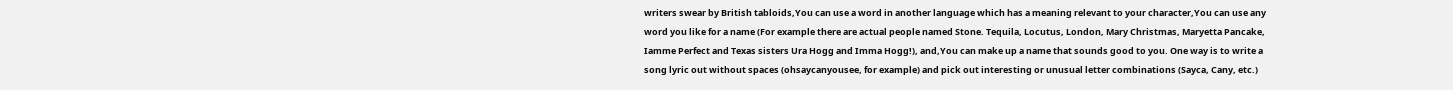writers swear by British tabloids,You can use a word in another language which has a meaning relevant to your character,You can use any word you like for a name (For example there are actual people named Stone. Tequila, Locutus, London, Mary Christmas, Maryetta Pancake, Iamme Perfect and Texas sisters Ura Hogg and Imma Hogg!), and,You can make up a name that sounds good to you. One way is to write a song lyric out without spaces (ohsaycanyousee, for example) and pick out interesting or unusual letter combinations (Sayca, Cany, etc.)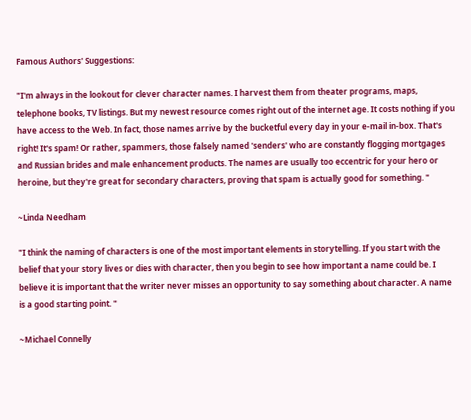Famous Authors' Suggestions:

"I'm always in the lookout for clever character names. I harvest them from theater programs, maps, telephone books, TV listings. But my newest resource comes right out of the internet age. It costs nothing if you have access to the Web. In fact, those names arrive by the bucketful every day in your e-mail in-box. That's right! It's spam! Or rather, spammers, those falsely named 'senders' who are constantly flogging mortgages and Russian brides and male enhancement products. The names are usually too eccentric for your hero or heroine, but they're great for secondary characters, proving that spam is actually good for something. "

~Linda Needham

"I think the naming of characters is one of the most important elements in storytelling. If you start with the belief that your story lives or dies with character, then you begin to see how important a name could be. I believe it is important that the writer never misses an opportunity to say something about character. A name is a good starting point. "

~Michael Connelly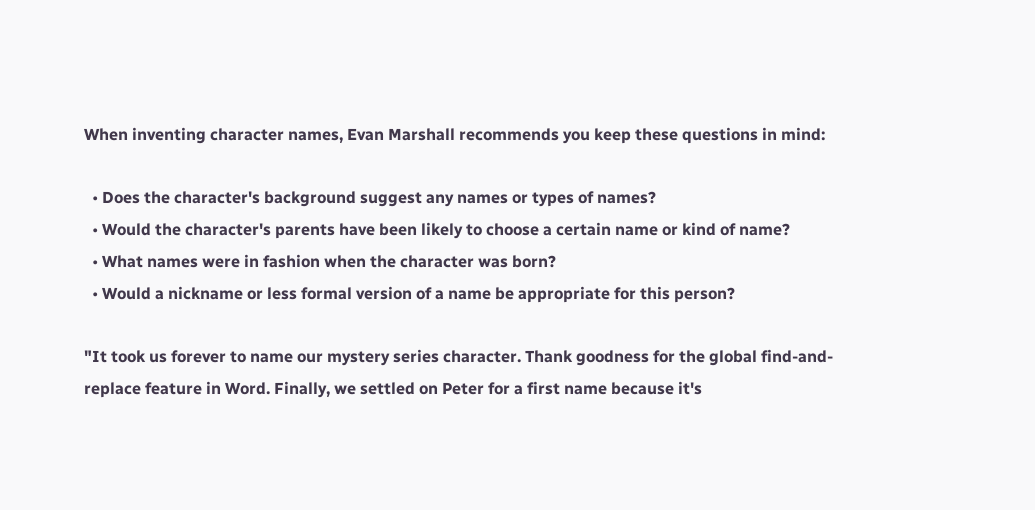When inventing character names, Evan Marshall recommends you keep these questions in mind:

  • Does the character's background suggest any names or types of names?
  • Would the character's parents have been likely to choose a certain name or kind of name?
  • What names were in fashion when the character was born?
  • Would a nickname or less formal version of a name be appropriate for this person?

"It took us forever to name our mystery series character. Thank goodness for the global find-and-replace feature in Word. Finally, we settled on Peter for a first name because it's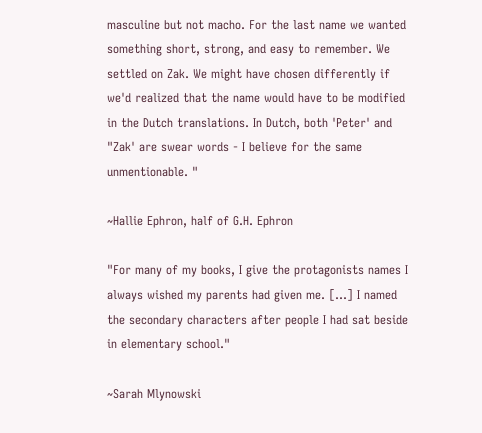masculine but not macho. For the last name we wanted something short, strong, and easy to remember. We settled on Zak. We might have chosen differently if we'd realized that the name would have to be modified in the Dutch translations. In Dutch, both 'Peter' and "Zak' are swear words - I believe for the same unmentionable. "

~Hallie Ephron, half of G.H. Ephron

"For many of my books, I give the protagonists names I always wished my parents had given me. [...] I named the secondary characters after people I had sat beside in elementary school."

~Sarah Mlynowski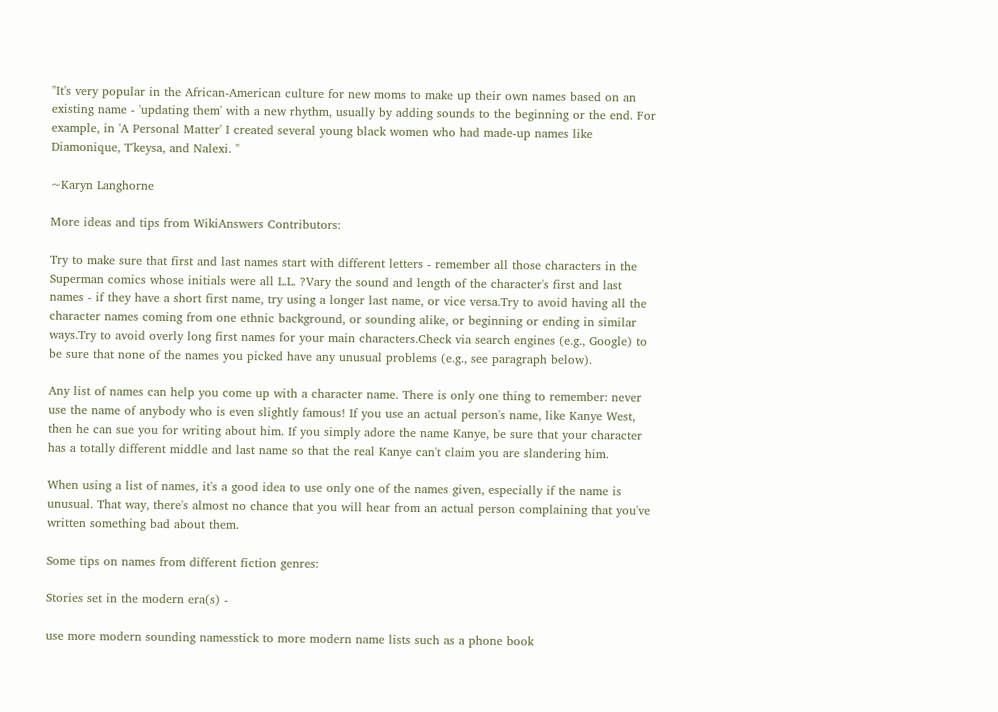"It's very popular in the African-American culture for new moms to make up their own names based on an existing name - 'updating them' with a new rhythm, usually by adding sounds to the beginning or the end. For example, in 'A Personal Matter' I created several young black women who had made-up names like Diamonique, T'keysa, and Nalexi. "

~Karyn Langhorne

More ideas and tips from WikiAnswers Contributors:

Try to make sure that first and last names start with different letters - remember all those characters in the Superman comics whose initials were all L.L. ?Vary the sound and length of the character's first and last names - if they have a short first name, try using a longer last name, or vice versa.Try to avoid having all the character names coming from one ethnic background, or sounding alike, or beginning or ending in similar ways.Try to avoid overly long first names for your main characters.Check via search engines (e.g., Google) to be sure that none of the names you picked have any unusual problems (e.g., see paragraph below).

Any list of names can help you come up with a character name. There is only one thing to remember: never use the name of anybody who is even slightly famous! If you use an actual person's name, like Kanye West, then he can sue you for writing about him. If you simply adore the name Kanye, be sure that your character has a totally different middle and last name so that the real Kanye can't claim you are slandering him.

When using a list of names, it's a good idea to use only one of the names given, especially if the name is unusual. That way, there's almost no chance that you will hear from an actual person complaining that you've written something bad about them.

Some tips on names from different fiction genres:

Stories set in the modern era(s) -

use more modern sounding namesstick to more modern name lists such as a phone book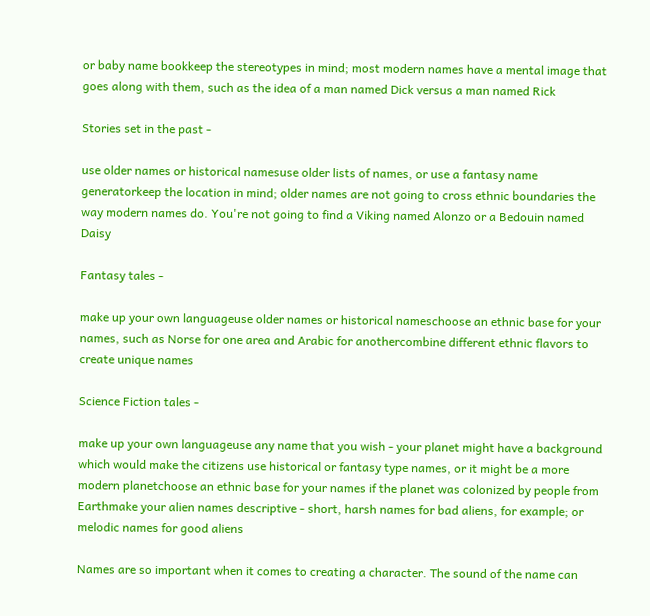or baby name bookkeep the stereotypes in mind; most modern names have a mental image that goes along with them, such as the idea of a man named Dick versus a man named Rick

Stories set in the past -

use older names or historical namesuse older lists of names, or use a fantasy name generatorkeep the location in mind; older names are not going to cross ethnic boundaries the way modern names do. You're not going to find a Viking named Alonzo or a Bedouin named Daisy

Fantasy tales -

make up your own languageuse older names or historical nameschoose an ethnic base for your names, such as Norse for one area and Arabic for anothercombine different ethnic flavors to create unique names

Science Fiction tales -

make up your own languageuse any name that you wish - your planet might have a background which would make the citizens use historical or fantasy type names, or it might be a more modern planetchoose an ethnic base for your names if the planet was colonized by people from Earthmake your alien names descriptive - short, harsh names for bad aliens, for example; or melodic names for good aliens

Names are so important when it comes to creating a character. The sound of the name can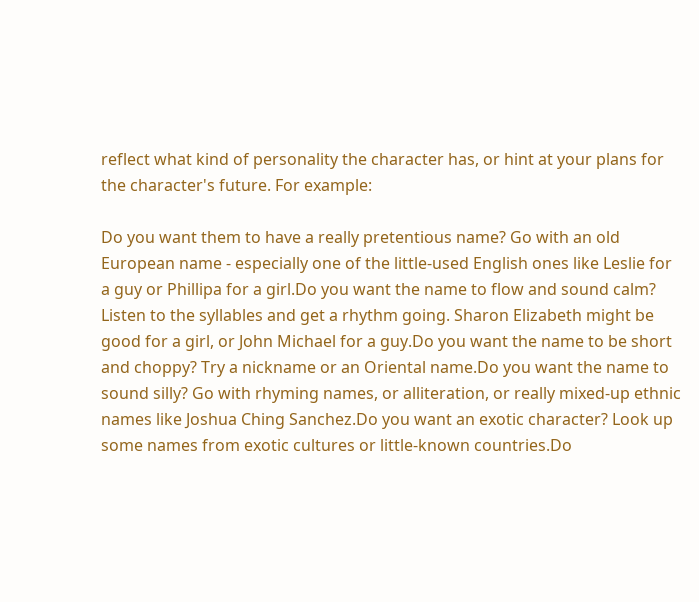reflect what kind of personality the character has, or hint at your plans for the character's future. For example:

Do you want them to have a really pretentious name? Go with an old European name - especially one of the little-used English ones like Leslie for a guy or Phillipa for a girl.Do you want the name to flow and sound calm? Listen to the syllables and get a rhythm going. Sharon Elizabeth might be good for a girl, or John Michael for a guy.Do you want the name to be short and choppy? Try a nickname or an Oriental name.Do you want the name to sound silly? Go with rhyming names, or alliteration, or really mixed-up ethnic names like Joshua Ching Sanchez.Do you want an exotic character? Look up some names from exotic cultures or little-known countries.Do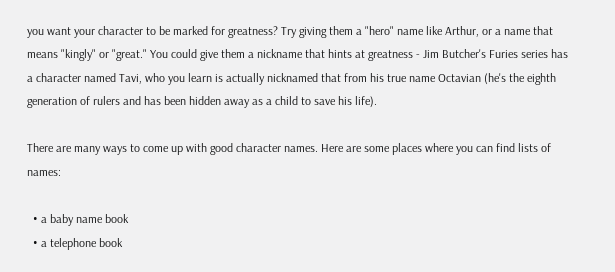you want your character to be marked for greatness? Try giving them a "hero" name like Arthur, or a name that means "kingly" or "great." You could give them a nickname that hints at greatness - Jim Butcher's Furies series has a character named Tavi, who you learn is actually nicknamed that from his true name Octavian (he's the eighth generation of rulers and has been hidden away as a child to save his life).

There are many ways to come up with good character names. Here are some places where you can find lists of names:

  • a baby name book
  • a telephone book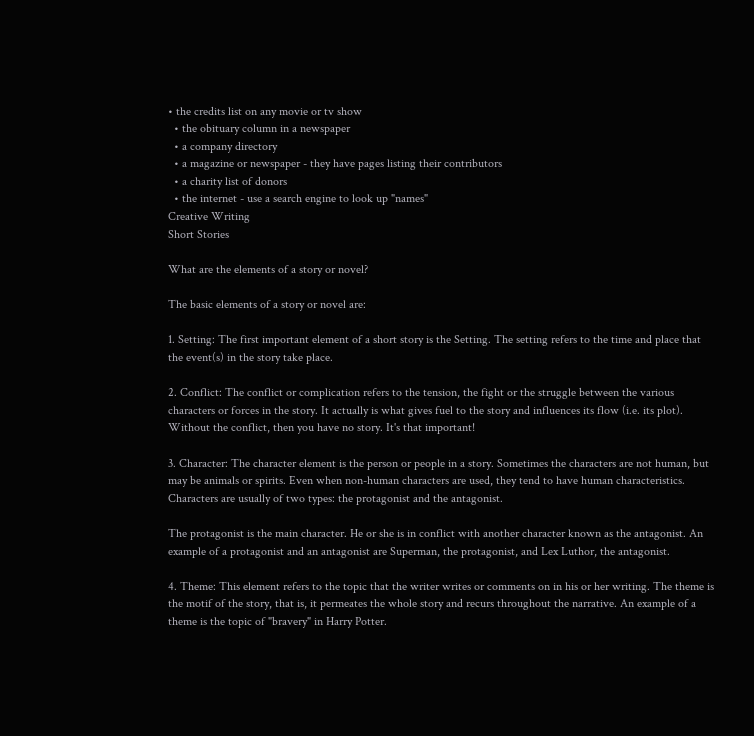• the credits list on any movie or tv show
  • the obituary column in a newspaper
  • a company directory
  • a magazine or newspaper - they have pages listing their contributors
  • a charity list of donors
  • the internet - use a search engine to look up "names"
Creative Writing
Short Stories

What are the elements of a story or novel?

The basic elements of a story or novel are:

1. Setting: The first important element of a short story is the Setting. The setting refers to the time and place that the event(s) in the story take place.

2. Conflict: The conflict or complication refers to the tension, the fight or the struggle between the various characters or forces in the story. It actually is what gives fuel to the story and influences its flow (i.e. its plot). Without the conflict, then you have no story. It's that important!

3. Character: The character element is the person or people in a story. Sometimes the characters are not human, but may be animals or spirits. Even when non-human characters are used, they tend to have human characteristics. Characters are usually of two types: the protagonist and the antagonist.

The protagonist is the main character. He or she is in conflict with another character known as the antagonist. An example of a protagonist and an antagonist are Superman, the protagonist, and Lex Luthor, the antagonist.

4. Theme: This element refers to the topic that the writer writes or comments on in his or her writing. The theme is the motif of the story, that is, it permeates the whole story and recurs throughout the narrative. An example of a theme is the topic of "bravery" in Harry Potter.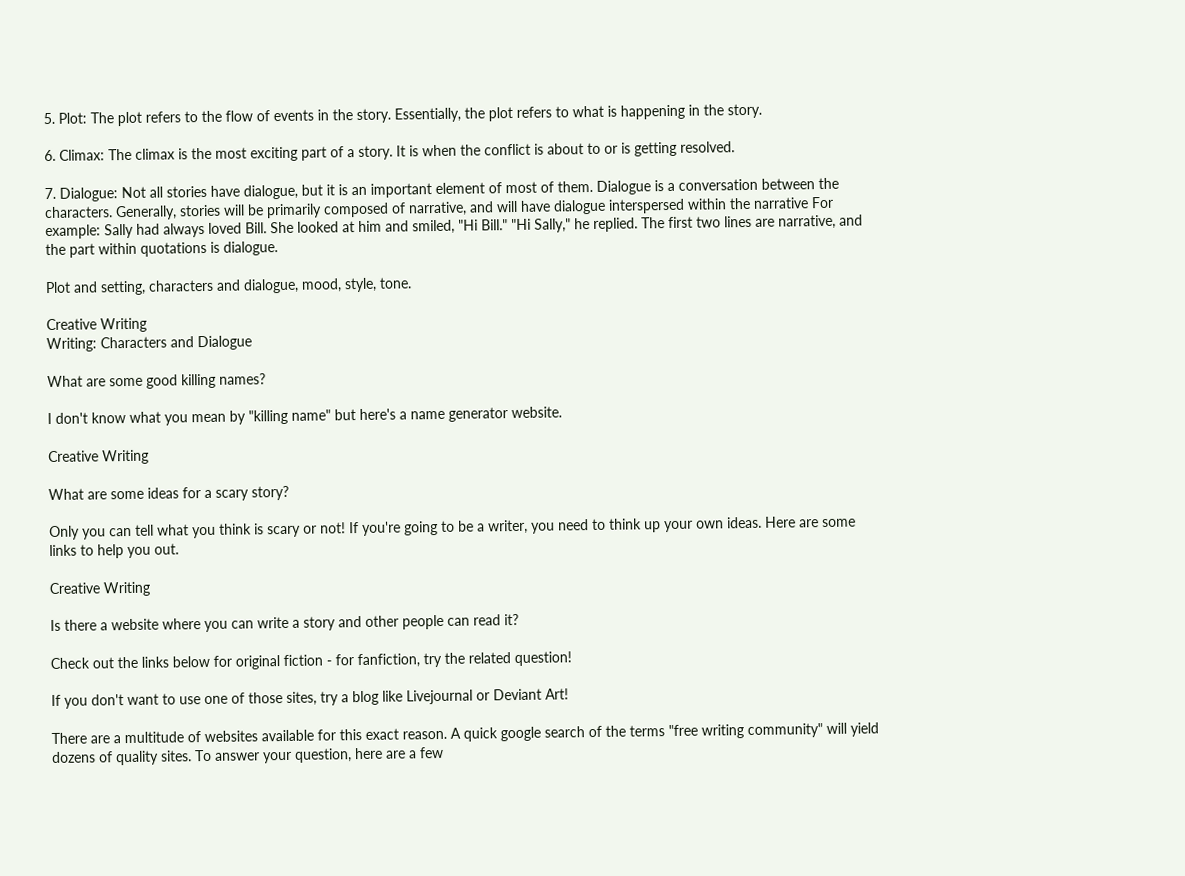5. Plot: The plot refers to the flow of events in the story. Essentially, the plot refers to what is happening in the story.

6. Climax: The climax is the most exciting part of a story. It is when the conflict is about to or is getting resolved.

7. Dialogue: Not all stories have dialogue, but it is an important element of most of them. Dialogue is a conversation between the characters. Generally, stories will be primarily composed of narrative, and will have dialogue interspersed within the narrative For example: Sally had always loved Bill. She looked at him and smiled, "Hi Bill." "Hi Sally," he replied. The first two lines are narrative, and the part within quotations is dialogue.

Plot and setting, characters and dialogue, mood, style, tone.

Creative Writing
Writing: Characters and Dialogue

What are some good killing names?

I don't know what you mean by "killing name" but here's a name generator website.

Creative Writing

What are some ideas for a scary story?

Only you can tell what you think is scary or not! If you're going to be a writer, you need to think up your own ideas. Here are some links to help you out.

Creative Writing

Is there a website where you can write a story and other people can read it?

Check out the links below for original fiction - for fanfiction, try the related question!

If you don't want to use one of those sites, try a blog like Livejournal or Deviant Art!

There are a multitude of websites available for this exact reason. A quick google search of the terms "free writing community" will yield dozens of quality sites. To answer your question, here are a few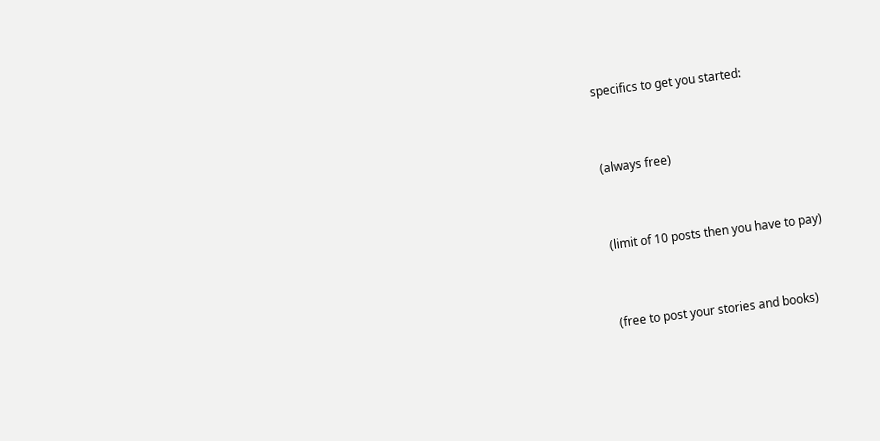specifics to get you started:


(always free)


(limit of 10 posts then you have to pay)


(free to post your stories and books)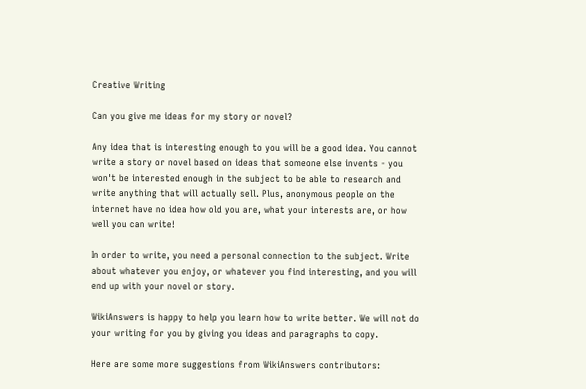Creative Writing

Can you give me ideas for my story or novel?

Any idea that is interesting enough to you will be a good idea. You cannot write a story or novel based on ideas that someone else invents - you won't be interested enough in the subject to be able to research and write anything that will actually sell. Plus, anonymous people on the internet have no idea how old you are, what your interests are, or how well you can write!

In order to write, you need a personal connection to the subject. Write about whatever you enjoy, or whatever you find interesting, and you will end up with your novel or story.

WikiAnswers is happy to help you learn how to write better. We will not do your writing for you by giving you ideas and paragraphs to copy.

Here are some more suggestions from WikiAnswers contributors: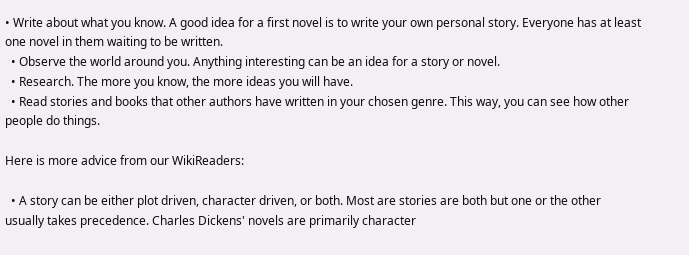• Write about what you know. A good idea for a first novel is to write your own personal story. Everyone has at least one novel in them waiting to be written.
  • Observe the world around you. Anything interesting can be an idea for a story or novel.
  • Research. The more you know, the more ideas you will have.
  • Read stories and books that other authors have written in your chosen genre. This way, you can see how other people do things.

Here is more advice from our WikiReaders:

  • A story can be either plot driven, character driven, or both. Most are stories are both but one or the other usually takes precedence. Charles Dickens' novels are primarily character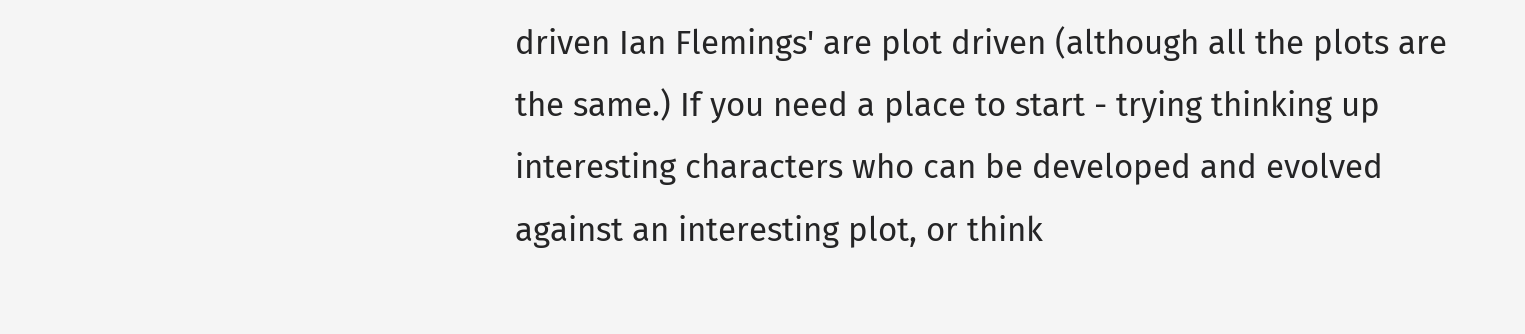driven Ian Flemings' are plot driven (although all the plots are the same.) If you need a place to start - trying thinking up interesting characters who can be developed and evolved against an interesting plot, or think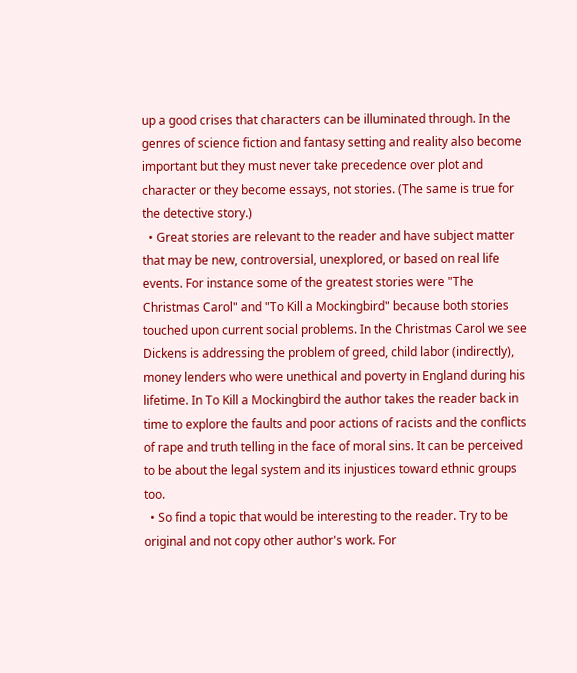up a good crises that characters can be illuminated through. In the genres of science fiction and fantasy setting and reality also become important but they must never take precedence over plot and character or they become essays, not stories. (The same is true for the detective story.)
  • Great stories are relevant to the reader and have subject matter that may be new, controversial, unexplored, or based on real life events. For instance some of the greatest stories were "The Christmas Carol" and "To Kill a Mockingbird" because both stories touched upon current social problems. In the Christmas Carol we see Dickens is addressing the problem of greed, child labor (indirectly), money lenders who were unethical and poverty in England during his lifetime. In To Kill a Mockingbird the author takes the reader back in time to explore the faults and poor actions of racists and the conflicts of rape and truth telling in the face of moral sins. It can be perceived to be about the legal system and its injustices toward ethnic groups too.
  • So find a topic that would be interesting to the reader. Try to be original and not copy other author's work. For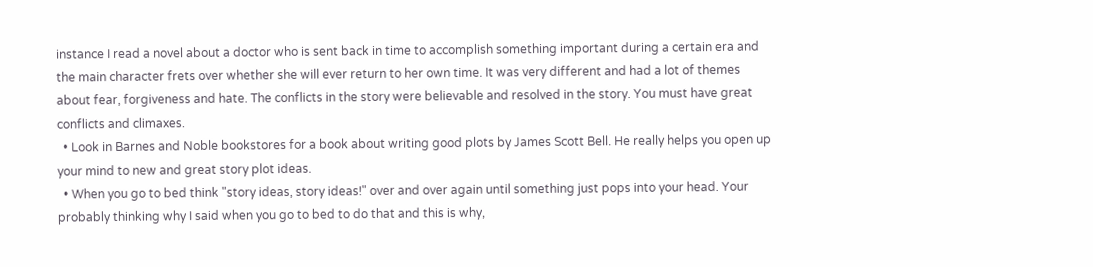instance I read a novel about a doctor who is sent back in time to accomplish something important during a certain era and the main character frets over whether she will ever return to her own time. It was very different and had a lot of themes about fear, forgiveness and hate. The conflicts in the story were believable and resolved in the story. You must have great conflicts and climaxes.
  • Look in Barnes and Noble bookstores for a book about writing good plots by James Scott Bell. He really helps you open up your mind to new and great story plot ideas.
  • When you go to bed think "story ideas, story ideas!" over and over again until something just pops into your head. Your probably thinking why I said when you go to bed to do that and this is why,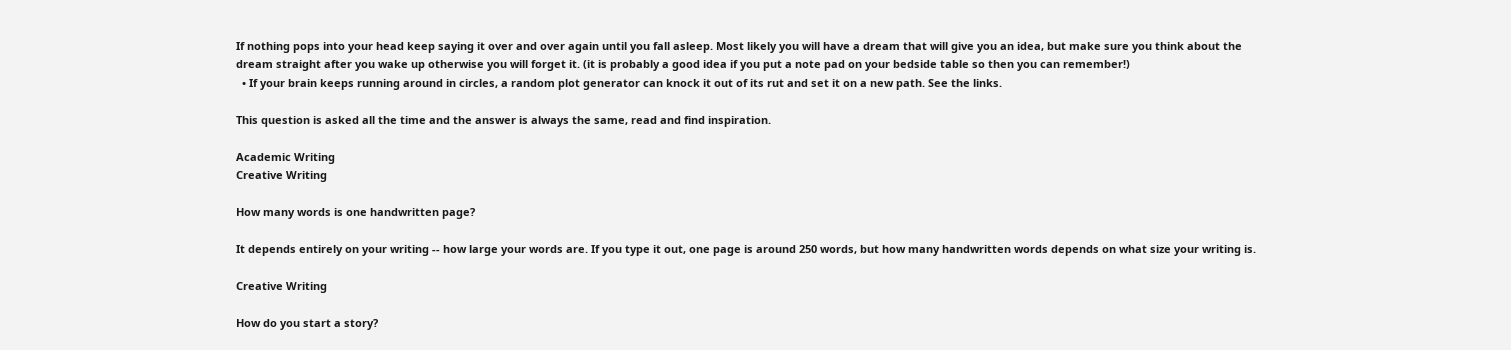If nothing pops into your head keep saying it over and over again until you fall asleep. Most likely you will have a dream that will give you an idea, but make sure you think about the dream straight after you wake up otherwise you will forget it. (it is probably a good idea if you put a note pad on your bedside table so then you can remember!)
  • If your brain keeps running around in circles, a random plot generator can knock it out of its rut and set it on a new path. See the links.

This question is asked all the time and the answer is always the same, read and find inspiration.

Academic Writing
Creative Writing

How many words is one handwritten page?

It depends entirely on your writing -- how large your words are. If you type it out, one page is around 250 words, but how many handwritten words depends on what size your writing is.

Creative Writing

How do you start a story?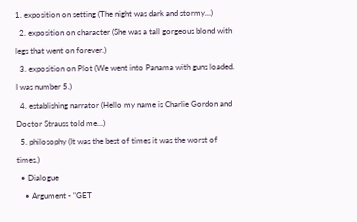1. exposition on setting (The night was dark and stormy...)
  2. exposition on character (She was a tall gorgeous blond with legs that went on forever.)
  3. exposition on Plot (We went into Panama with guns loaded. I was number 5.)
  4. establishing narrator (Hello my name is Charlie Gordon and Doctor Strauss told me...)
  5. philosophy (It was the best of times it was the worst of times.)
  • Dialogue
    • Argument - "GET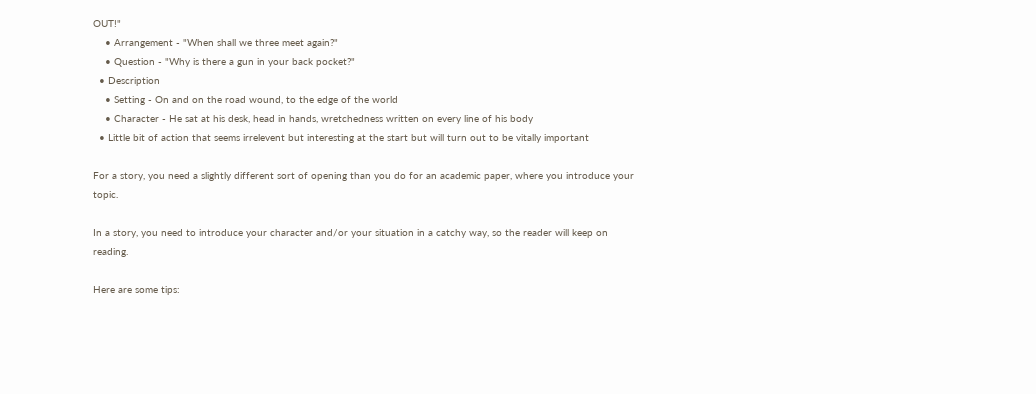OUT!"
    • Arrangement - "When shall we three meet again?"
    • Question - "Why is there a gun in your back pocket?"
  • Description
    • Setting - On and on the road wound, to the edge of the world
    • Character - He sat at his desk, head in hands, wretchedness written on every line of his body
  • Little bit of action that seems irrelevent but interesting at the start but will turn out to be vitally important

For a story, you need a slightly different sort of opening than you do for an academic paper, where you introduce your topic.

In a story, you need to introduce your character and/or your situation in a catchy way, so the reader will keep on reading.

Here are some tips: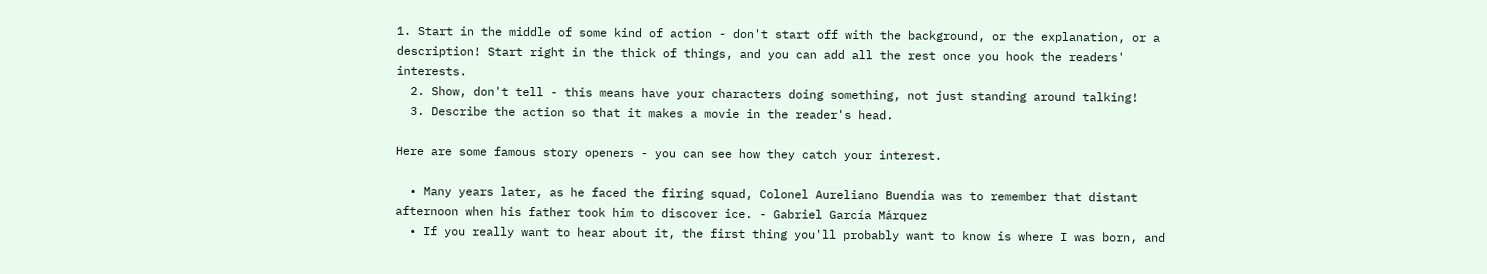1. Start in the middle of some kind of action - don't start off with the background, or the explanation, or a description! Start right in the thick of things, and you can add all the rest once you hook the readers' interests.
  2. Show, don't tell - this means have your characters doing something, not just standing around talking!
  3. Describe the action so that it makes a movie in the reader's head.

Here are some famous story openers - you can see how they catch your interest.

  • Many years later, as he faced the firing squad, Colonel Aureliano Buendía was to remember that distant afternoon when his father took him to discover ice. - Gabriel García Márquez
  • If you really want to hear about it, the first thing you'll probably want to know is where I was born, and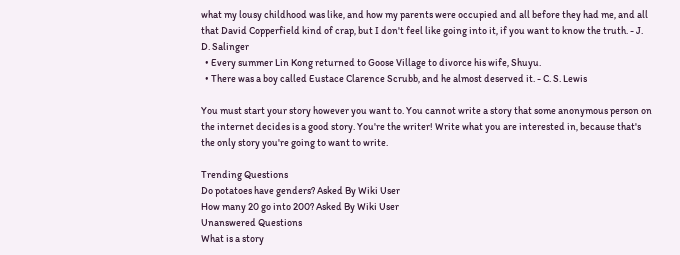what my lousy childhood was like, and how my parents were occupied and all before they had me, and all that David Copperfield kind of crap, but I don't feel like going into it, if you want to know the truth. - J. D. Salinger
  • Every summer Lin Kong returned to Goose Village to divorce his wife, Shuyu.
  • There was a boy called Eustace Clarence Scrubb, and he almost deserved it. - C. S. Lewis

You must start your story however you want to. You cannot write a story that some anonymous person on the internet decides is a good story. You're the writer! Write what you are interested in, because that's the only story you're going to want to write.

Trending Questions
Do potatoes have genders? Asked By Wiki User
How many 20 go into 200? Asked By Wiki User
Unanswered Questions
What is a story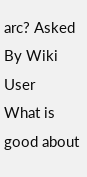arc? Asked By Wiki User
What is good about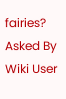fairies? Asked By Wiki User